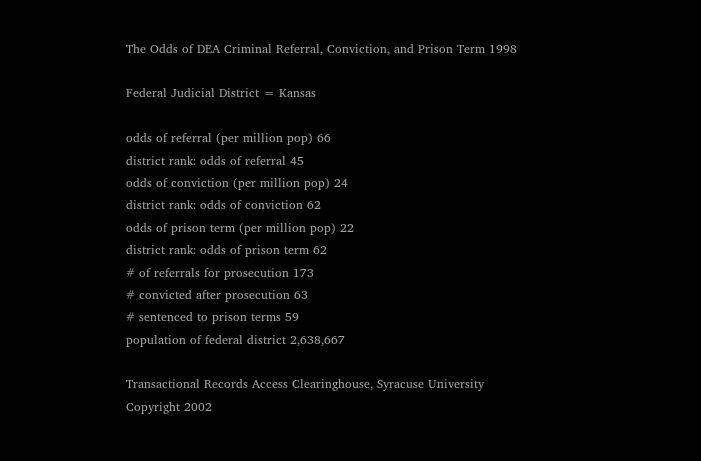The Odds of DEA Criminal Referral, Conviction, and Prison Term 1998

Federal Judicial District = Kansas

odds of referral (per million pop) 66
district rank: odds of referral 45
odds of conviction (per million pop) 24
district rank: odds of conviction 62
odds of prison term (per million pop) 22
district rank: odds of prison term 62
# of referrals for prosecution 173
# convicted after prosecution 63
# sentenced to prison terms 59
population of federal district 2,638,667

Transactional Records Access Clearinghouse, Syracuse University
Copyright 2002